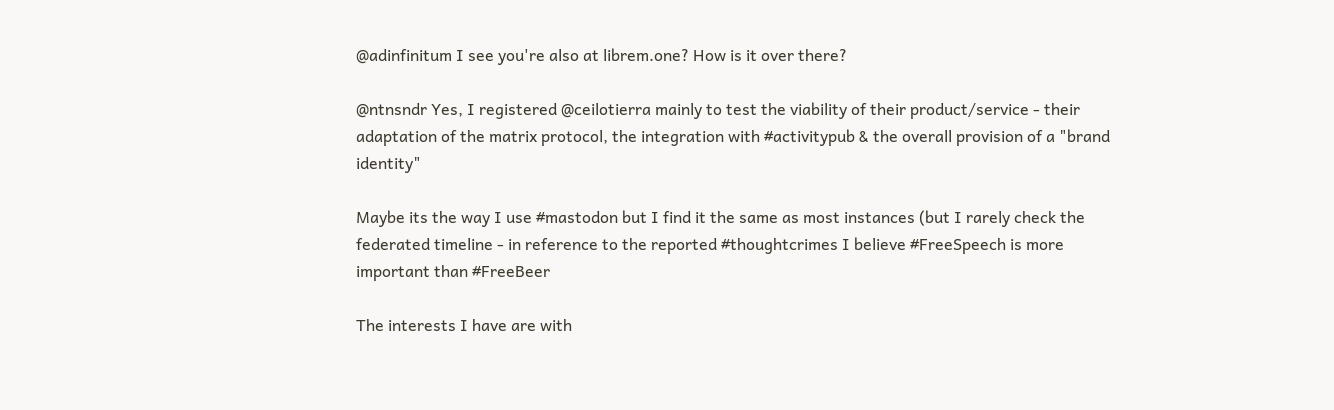@adinfinitum I see you're also at librem.one? How is it over there?

@ntnsndr Yes, I registered @ceilotierra mainly to test the viability of their product/service - their adaptation of the matrix protocol, the integration with #activitypub & the overall provision of a "brand identity"

Maybe its the way I use #mastodon but I find it the same as most instances (but I rarely check the federated timeline - in reference to the reported #thoughtcrimes I believe #FreeSpeech is more important than #FreeBeer

The interests I have are with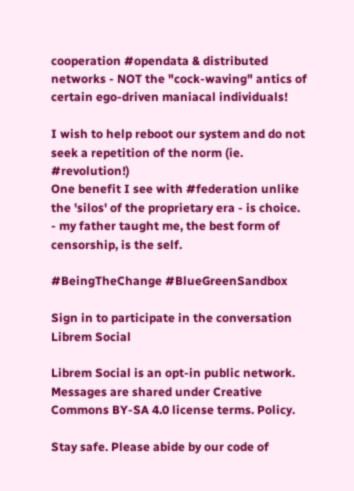cooperation #opendata & distributed networks - NOT the "cock-waving" antics of certain ego-driven maniacal individuals!

I wish to help reboot our system and do not seek a repetition of the norm (ie. #revolution!)
One benefit I see with #federation unlike the 'silos' of the proprietary era - is choice.
- my father taught me, the best form of censorship, is the self.

#BeingTheChange #BlueGreenSandbox

Sign in to participate in the conversation
Librem Social

Librem Social is an opt-in public network. Messages are shared under Creative Commons BY-SA 4.0 license terms. Policy.

Stay safe. Please abide by our code of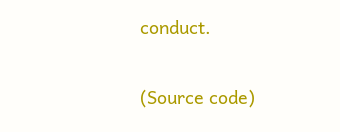conduct.

(Source code)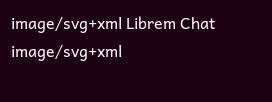image/svg+xml Librem Chat image/svg+xml